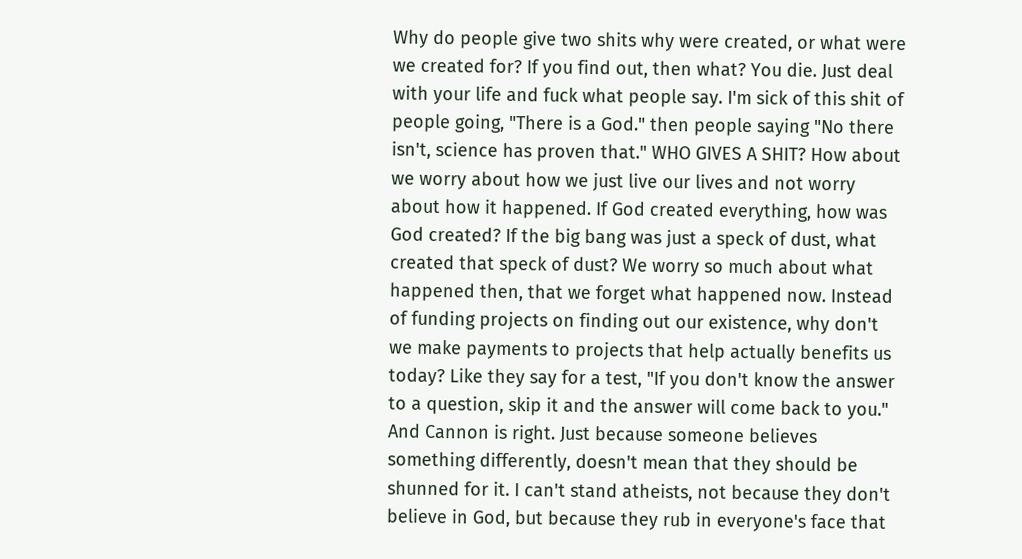Why do people give two shits why were created, or what were we created for? If you find out, then what? You die. Just deal with your life and fuck what people say. I'm sick of this shit of people going, "There is a God." then people saying "No there isn't, science has proven that." WHO GIVES A SHIT? How about we worry about how we just live our lives and not worry about how it happened. If God created everything, how was God created? If the big bang was just a speck of dust, what created that speck of dust? We worry so much about what happened then, that we forget what happened now. Instead of funding projects on finding out our existence, why don't we make payments to projects that help actually benefits us today? Like they say for a test, "If you don't know the answer to a question, skip it and the answer will come back to you." And Cannon is right. Just because someone believes something differently, doesn't mean that they should be shunned for it. I can't stand atheists, not because they don't believe in God, but because they rub in everyone's face that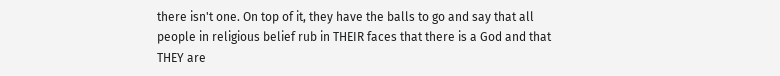there isn't one. On top of it, they have the balls to go and say that all people in religious belief rub in THEIR faces that there is a God and that THEY are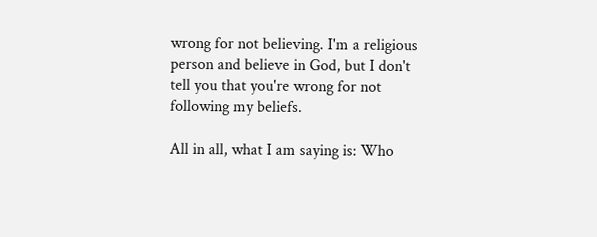wrong for not believing. I'm a religious person and believe in God, but I don't tell you that you're wrong for not following my beliefs.

All in all, what I am saying is: Who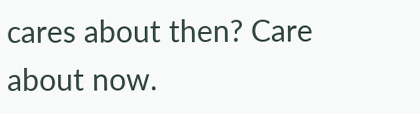cares about then? Care about now.